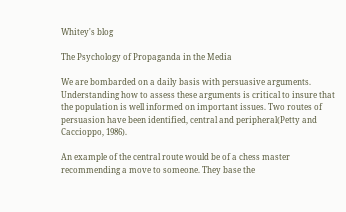Whitey's blog

The Psychology of Propaganda in the Media

We are bombarded on a daily basis with persuasive arguments. Understanding how to assess these arguments is critical to insure that the population is well informed on important issues. Two routes of persuasion have been identified, central and peripheral(Petty and Caccioppo, 1986).

An example of the central route would be of a chess master recommending a move to someone. They base the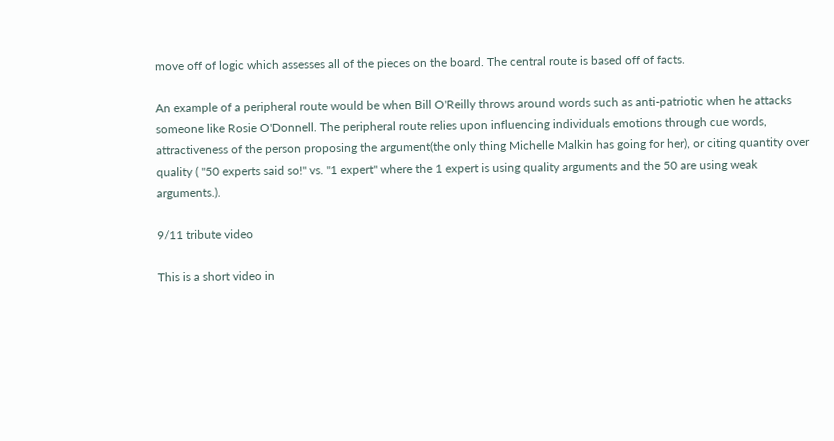move off of logic which assesses all of the pieces on the board. The central route is based off of facts.

An example of a peripheral route would be when Bill O'Reilly throws around words such as anti-patriotic when he attacks someone like Rosie O'Donnell. The peripheral route relies upon influencing individuals emotions through cue words, attractiveness of the person proposing the argument(the only thing Michelle Malkin has going for her), or citing quantity over quality ( "50 experts said so!" vs. "1 expert" where the 1 expert is using quality arguments and the 50 are using weak arguments.).

9/11 tribute video

This is a short video in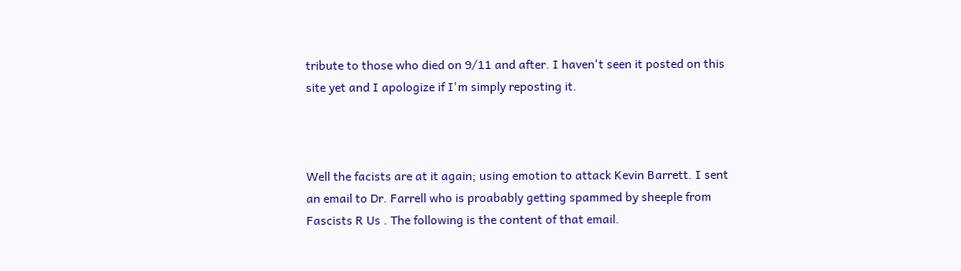tribute to those who died on 9/11 and after. I haven't seen it posted on this site yet and I apologize if I'm simply reposting it.



Well the facists are at it again; using emotion to attack Kevin Barrett. I sent an email to Dr. Farrell who is proabably getting spammed by sheeple from Fascists R Us . The following is the content of that email.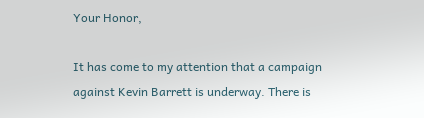Your Honor,

It has come to my attention that a campaign against Kevin Barrett is underway. There is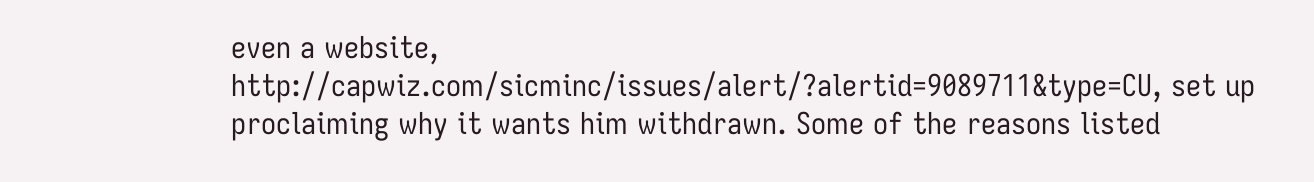even a website, http://capwiz.com/sicminc/issues/alert/?alertid=9089711&type=CU, set up proclaiming why it wants him withdrawn. Some of the reasons listed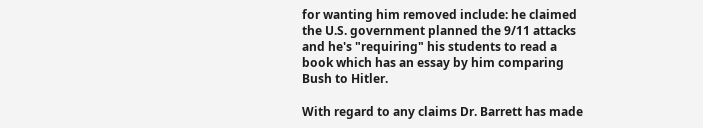for wanting him removed include: he claimed the U.S. government planned the 9/11 attacks and he's "requiring" his students to read a book which has an essay by him comparing Bush to Hitler.

With regard to any claims Dr. Barrett has made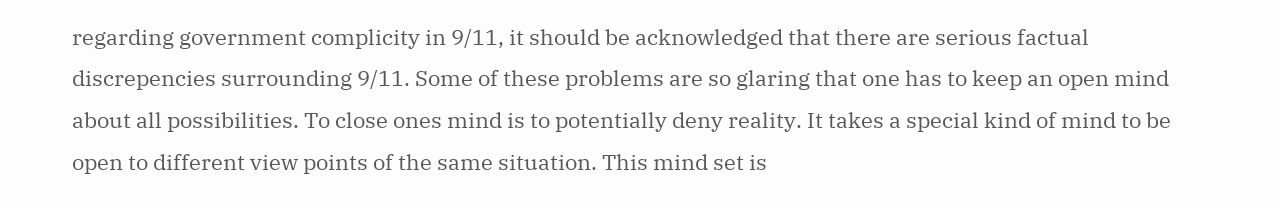regarding government complicity in 9/11, it should be acknowledged that there are serious factual discrepencies surrounding 9/11. Some of these problems are so glaring that one has to keep an open mind about all possibilities. To close ones mind is to potentially deny reality. It takes a special kind of mind to be open to different view points of the same situation. This mind set is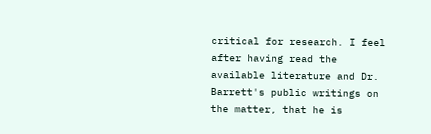critical for research. I feel after having read the available literature and Dr. Barrett's public writings on the matter, that he is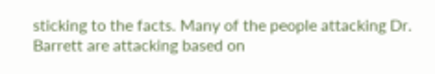sticking to the facts. Many of the people attacking Dr. Barrett are attacking based on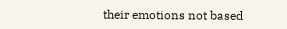their emotions not based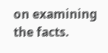on examining the facts.